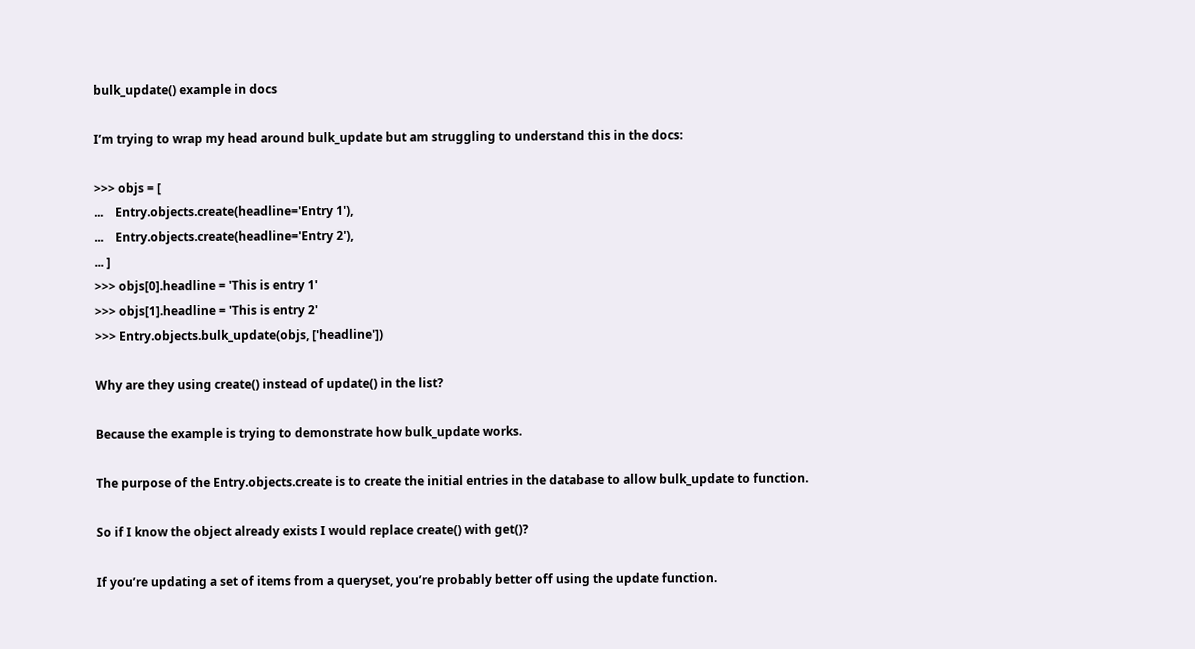bulk_update() example in docs

I’m trying to wrap my head around bulk_update but am struggling to understand this in the docs:

>>> objs = [
...    Entry.objects.create(headline='Entry 1'),
...    Entry.objects.create(headline='Entry 2'),
... ]
>>> objs[0].headline = 'This is entry 1'
>>> objs[1].headline = 'This is entry 2'
>>> Entry.objects.bulk_update(objs, ['headline'])

Why are they using create() instead of update() in the list?

Because the example is trying to demonstrate how bulk_update works.

The purpose of the Entry.objects.create is to create the initial entries in the database to allow bulk_update to function.

So if I know the object already exists I would replace create() with get()?

If you’re updating a set of items from a queryset, you’re probably better off using the update function.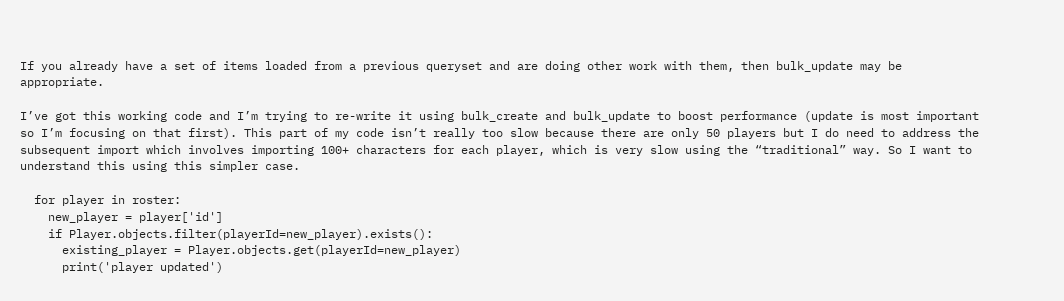If you already have a set of items loaded from a previous queryset and are doing other work with them, then bulk_update may be appropriate.

I’ve got this working code and I’m trying to re-write it using bulk_create and bulk_update to boost performance (update is most important so I’m focusing on that first). This part of my code isn’t really too slow because there are only 50 players but I do need to address the subsequent import which involves importing 100+ characters for each player, which is very slow using the “traditional” way. So I want to understand this using this simpler case.

  for player in roster:
    new_player = player['id']
    if Player.objects.filter(playerId=new_player).exists():
      existing_player = Player.objects.get(playerId=new_player)
      print('player updated')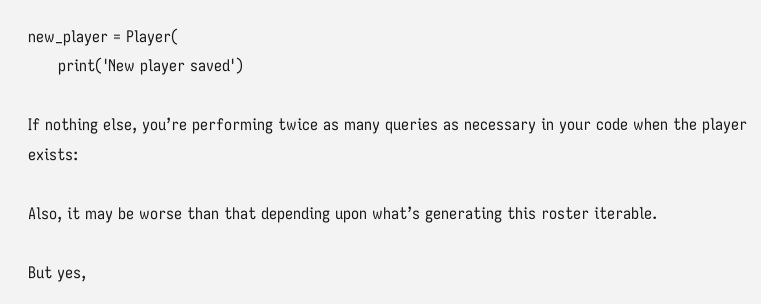new_player = Player(
      print('New player saved')

If nothing else, you’re performing twice as many queries as necessary in your code when the player exists:

Also, it may be worse than that depending upon what’s generating this roster iterable.

But yes,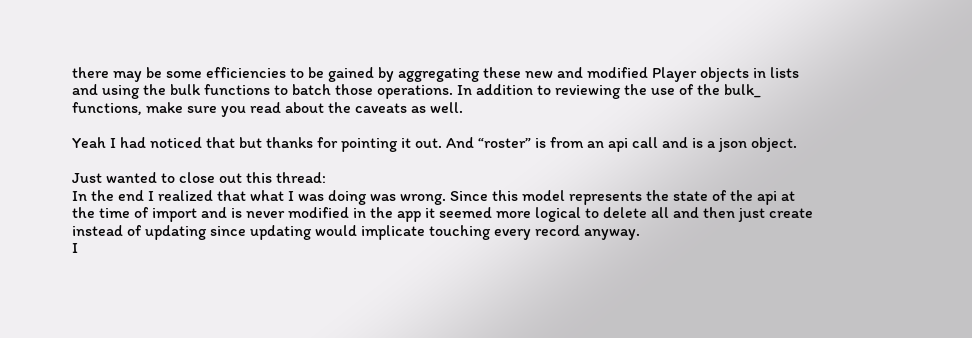there may be some efficiencies to be gained by aggregating these new and modified Player objects in lists and using the bulk functions to batch those operations. In addition to reviewing the use of the bulk_ functions, make sure you read about the caveats as well.

Yeah I had noticed that but thanks for pointing it out. And “roster” is from an api call and is a json object.

Just wanted to close out this thread:
In the end I realized that what I was doing was wrong. Since this model represents the state of the api at the time of import and is never modified in the app it seemed more logical to delete all and then just create instead of updating since updating would implicate touching every record anyway.
I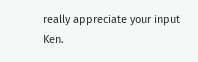really appreciate your input Ken.